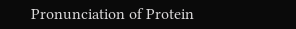Pronunciation of Protein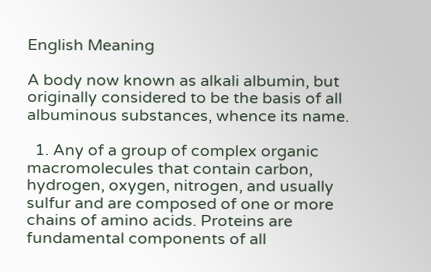English Meaning

A body now known as alkali albumin, but originally considered to be the basis of all albuminous substances, whence its name.

  1. Any of a group of complex organic macromolecules that contain carbon, hydrogen, oxygen, nitrogen, and usually sulfur and are composed of one or more chains of amino acids. Proteins are fundamental components of all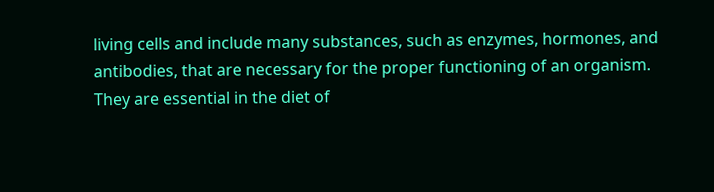living cells and include many substances, such as enzymes, hormones, and antibodies, that are necessary for the proper functioning of an organism. They are essential in the diet of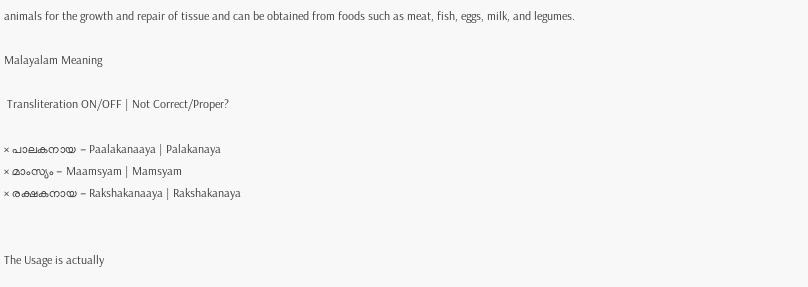animals for the growth and repair of tissue and can be obtained from foods such as meat, fish, eggs, milk, and legumes.

Malayalam Meaning

 Transliteration ON/OFF | Not Correct/Proper?

× പാലകനായ - Paalakanaaya | Palakanaya
× മാംസ്യം - Maamsyam | Mamsyam
× രക്ഷകനായ - Rakshakanaaya | Rakshakanaya


The Usage is actually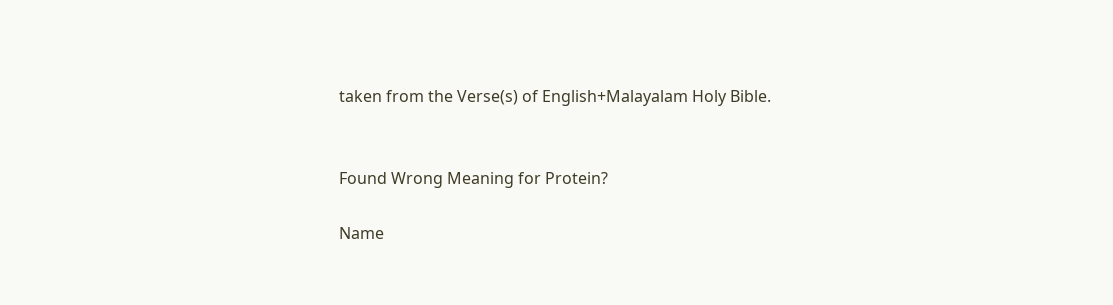taken from the Verse(s) of English+Malayalam Holy Bible.


Found Wrong Meaning for Protein?

Name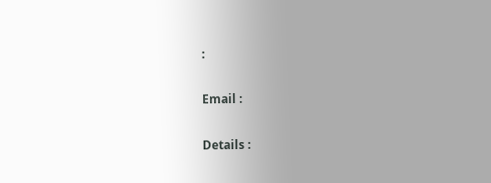:

Email :

Details :